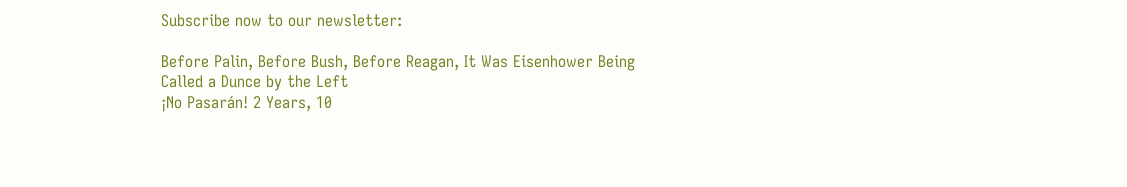Subscribe now to our newsletter:

Before Palin, Before Bush, Before Reagan, It Was Eisenhower Being Called a Dunce by the Left
¡No Pasarán! 2 Years, 10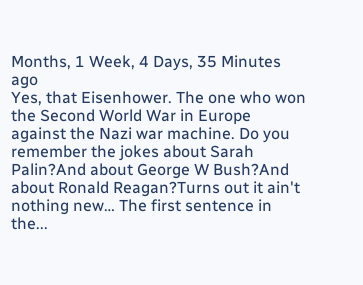Months, 1 Week, 4 Days, 35 Minutes ago
Yes, that Eisenhower. The one who won the Second World War in Europe against the Nazi war machine. Do you remember the jokes about Sarah Palin?And about George W Bush?And about Ronald Reagan?Turns out it ain't nothing new… The first sentence in the...